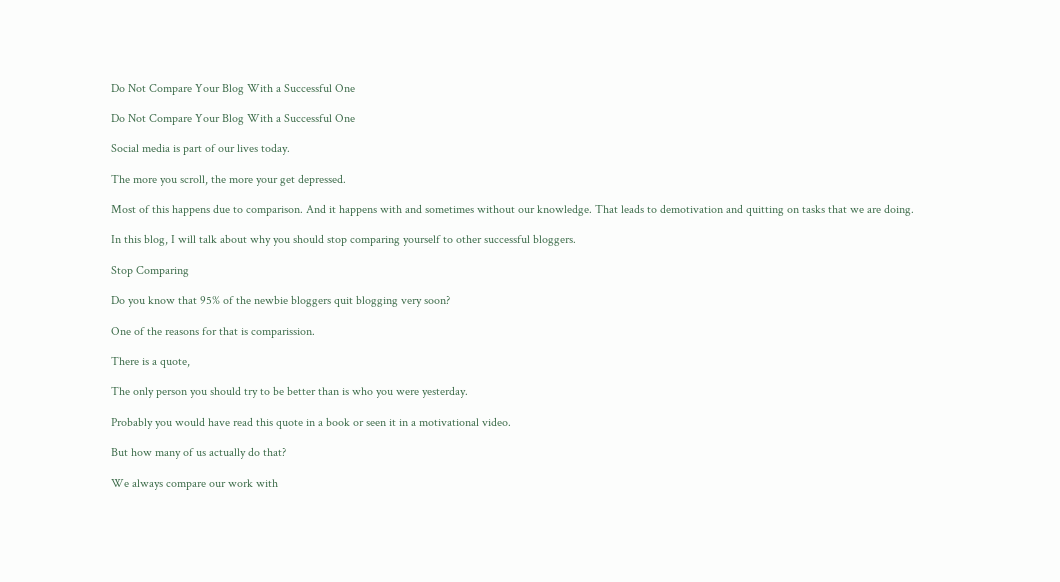Do Not Compare Your Blog With a Successful One

Do Not Compare Your Blog With a Successful One

Social media is part of our lives today.

The more you scroll, the more your get depressed.

Most of this happens due to comparison. And it happens with and sometimes without our knowledge. That leads to demotivation and quitting on tasks that we are doing.

In this blog, I will talk about why you should stop comparing yourself to other successful bloggers.

Stop Comparing

Do you know that 95% of the newbie bloggers quit blogging very soon?

One of the reasons for that is comparission.

There is a quote,

The only person you should try to be better than is who you were yesterday.

Probably you would have read this quote in a book or seen it in a motivational video.

But how many of us actually do that?

We always compare our work with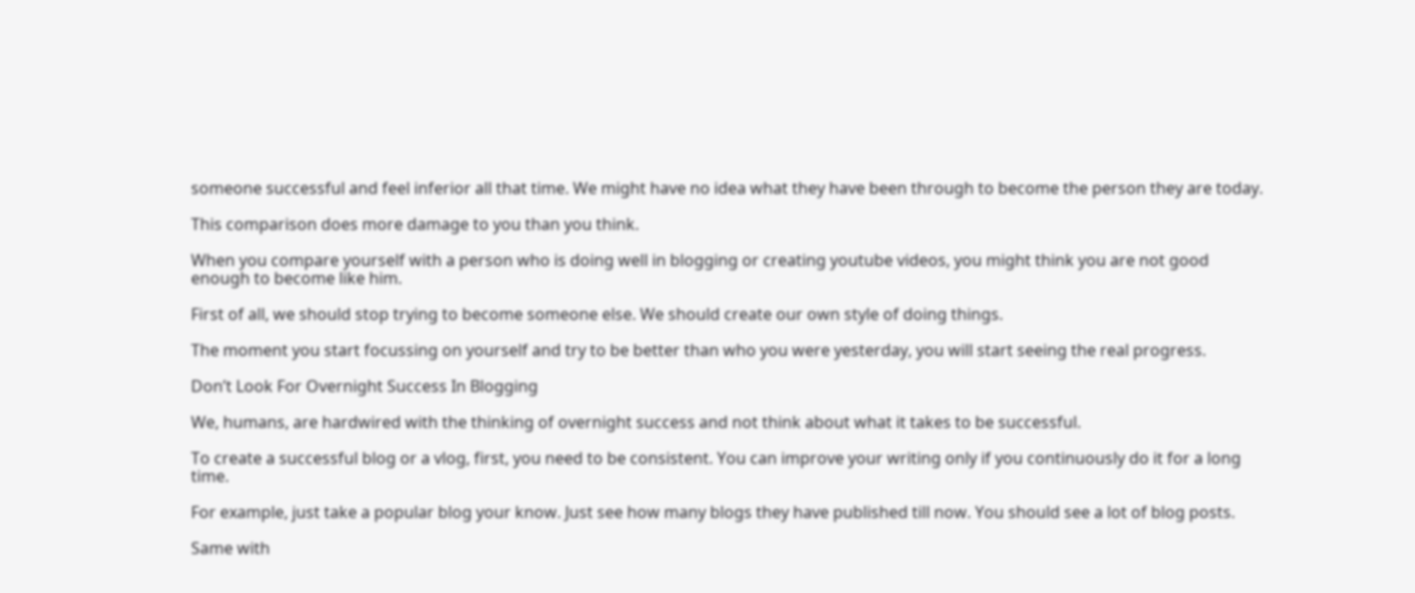someone successful and feel inferior all that time. We might have no idea what they have been through to become the person they are today.

This comparison does more damage to you than you think.

When you compare yourself with a person who is doing well in blogging or creating youtube videos, you might think you are not good enough to become like him.

First of all, we should stop trying to become someone else. We should create our own style of doing things.

The moment you start focussing on yourself and try to be better than who you were yesterday, you will start seeing the real progress.

Don’t Look For Overnight Success In Blogging

We, humans, are hardwired with the thinking of overnight success and not think about what it takes to be successful.

To create a successful blog or a vlog, first, you need to be consistent. You can improve your writing only if you continuously do it for a long time.

For example, just take a popular blog your know. Just see how many blogs they have published till now. You should see a lot of blog posts.

Same with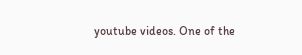youtube videos. One of the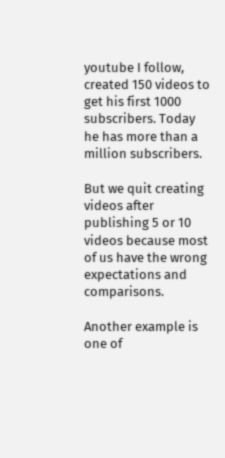youtube I follow, created 150 videos to get his first 1000 subscribers. Today he has more than a million subscribers.

But we quit creating videos after publishing 5 or 10 videos because most of us have the wrong expectations and comparisons.

Another example is one of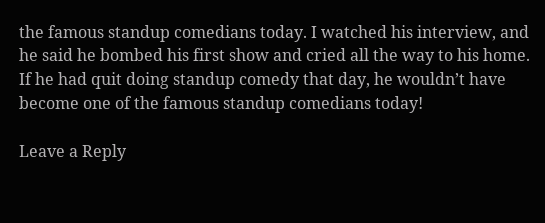the famous standup comedians today. I watched his interview, and he said he bombed his first show and cried all the way to his home. If he had quit doing standup comedy that day, he wouldn’t have become one of the famous standup comedians today!

Leave a Reply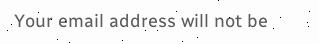Your email address will not be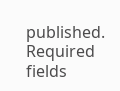published. Required fields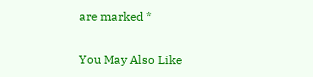are marked *

You May Also Like